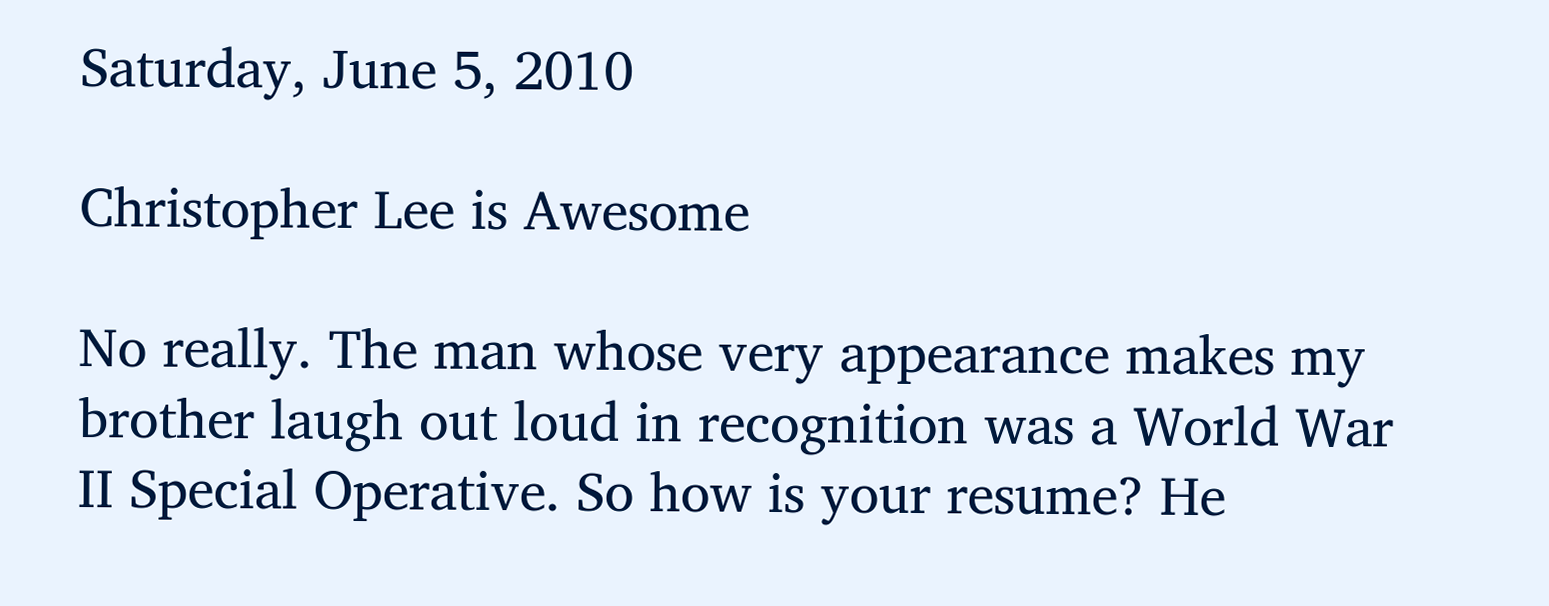Saturday, June 5, 2010

Christopher Lee is Awesome

No really. The man whose very appearance makes my brother laugh out loud in recognition was a World War II Special Operative. So how is your resume? He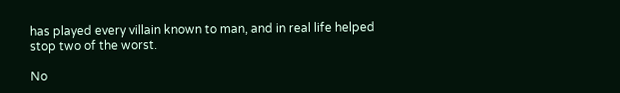has played every villain known to man, and in real life helped stop two of the worst.

No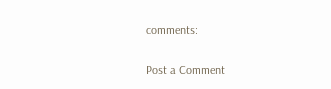comments:

Post a Comment